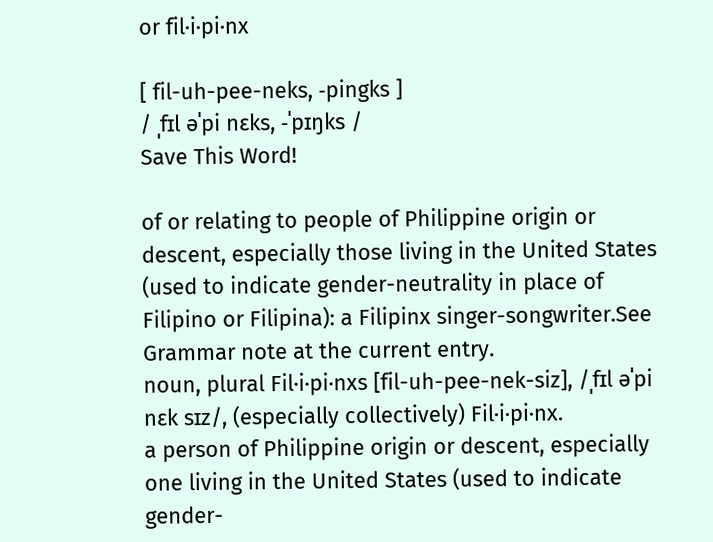or fil·i·pi·nx

[ fil-uh-pee-neks, ‐pingks ]
/ ˌfɪl əˈpi nɛks, ‐ˈpɪŋks /
Save This Word!

of or relating to people of Philippine origin or descent, especially those living in the United States (used to indicate gender-neutrality in place of Filipino or Filipina): a Filipinx singer-songwriter.See Grammar note at the current entry.
noun, plural Fil·i·pi·nxs [fil-uh-pee-nek-siz], /ˌfɪl əˈpi nɛk sɪz/, (especially collectively) Fil·i·pi·nx.
a person of Philippine origin or descent, especially one living in the United States (used to indicate gender-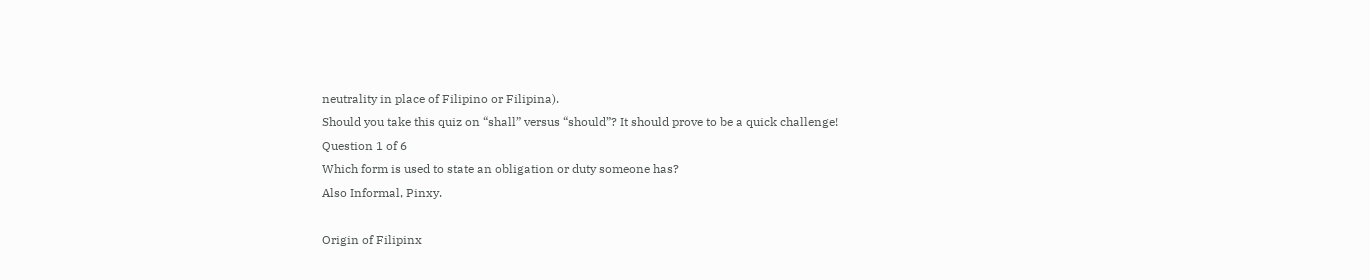neutrality in place of Filipino or Filipina).
Should you take this quiz on “shall” versus “should”? It should prove to be a quick challenge!
Question 1 of 6
Which form is used to state an obligation or duty someone has?
Also Informal, Pinxy.

Origin of Filipinx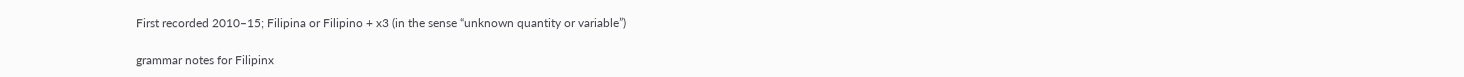First recorded 2010–15; Filipina or Filipino + x3 (in the sense “unknown quantity or variable”)

grammar notes for Filipinx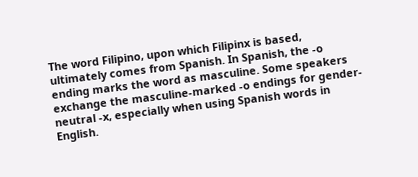The word Filipino, upon which Filipinx is based, ultimately comes from Spanish. In Spanish, the -o ending marks the word as masculine. Some speakers exchange the masculine-marked -o endings for gender-neutral -x, especially when using Spanish words in English.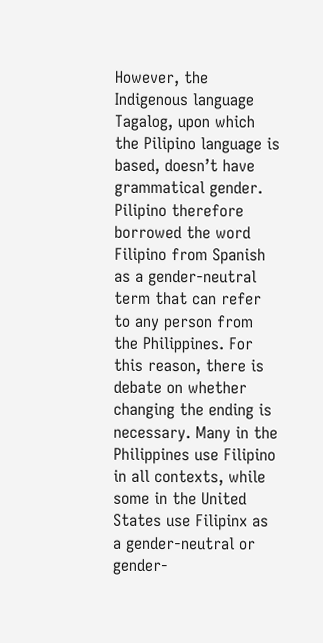However, the Indigenous language Tagalog, upon which the Pilipino language is based, doesn’t have grammatical gender. Pilipino therefore borrowed the word Filipino from Spanish as a gender-neutral term that can refer to any person from the Philippines. For this reason, there is debate on whether changing the ending is necessary. Many in the Philippines use Filipino in all contexts, while some in the United States use Filipinx as a gender-neutral or gender-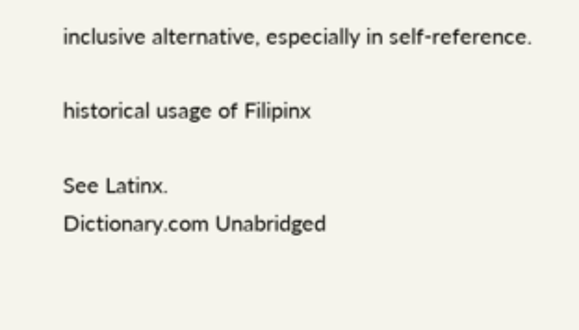inclusive alternative, especially in self-reference.

historical usage of Filipinx

See Latinx.
Dictionary.com Unabridged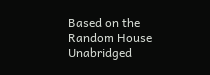Based on the Random House Unabridged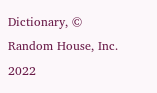Dictionary, © Random House, Inc. 2022